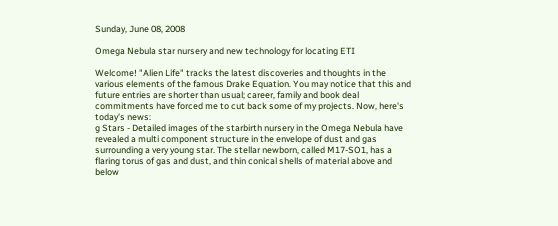Sunday, June 08, 2008

Omega Nebula star nursery and new technology for locating ETI

Welcome! "Alien Life" tracks the latest discoveries and thoughts in the various elements of the famous Drake Equation. You may notice that this and future entries are shorter than usual; career, family and book deal commitments have forced me to cut back some of my projects. Now, here's today's news:
g Stars - Detailed images of the starbirth nursery in the Omega Nebula have revealed a multi component structure in the envelope of dust and gas surrounding a very young star. The stellar newborn, called M17-SO1, has a flaring torus of gas and dust, and thin conical shells of material above and below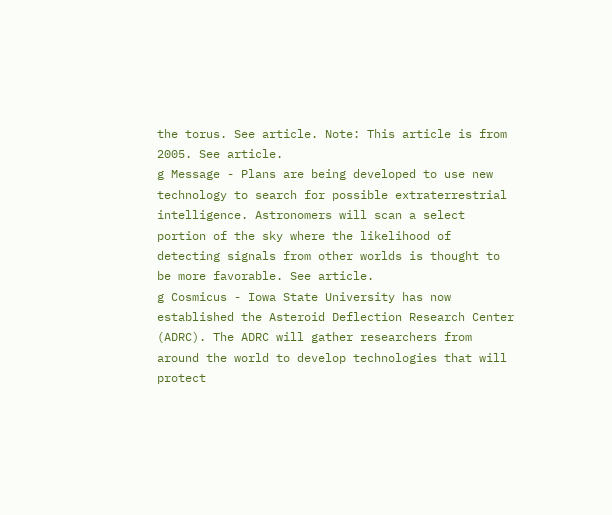the torus. See article. Note: This article is from 2005. See article.
g Message - Plans are being developed to use new technology to search for possible extraterrestrial intelligence. Astronomers will scan a select portion of the sky where the likelihood of detecting signals from other worlds is thought to be more favorable. See article.
g Cosmicus - Iowa State University has now established the Asteroid Deflection Research Center (ADRC). The ADRC will gather researchers from around the world to develop technologies that will protect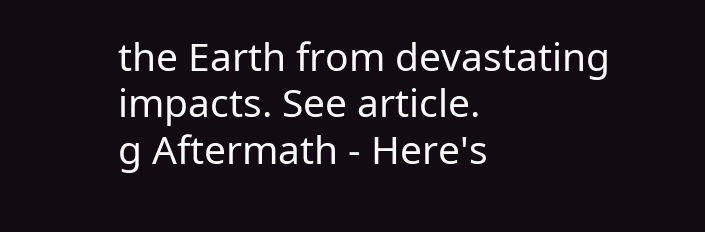the Earth from devastating impacts. See article.
g Aftermath - Here's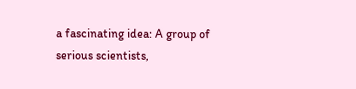a fascinating idea: A group of serious scientists,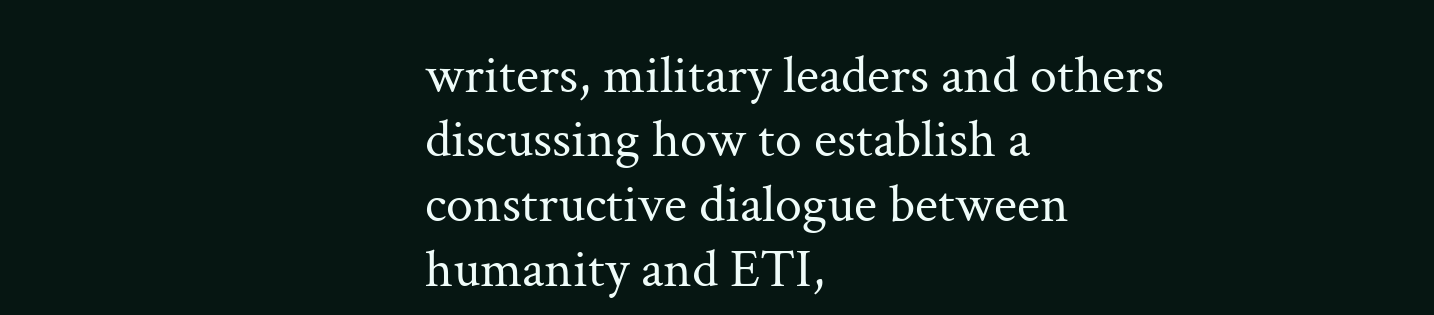writers, military leaders and others discussing how to establish a constructive dialogue between humanity and ETI,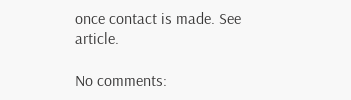once contact is made. See article.

No comments: